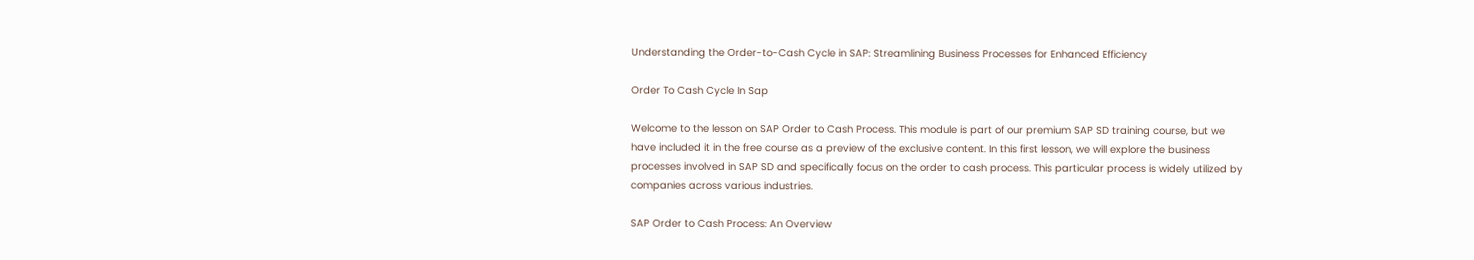Understanding the Order-to-Cash Cycle in SAP: Streamlining Business Processes for Enhanced Efficiency

Order To Cash Cycle In Sap

Welcome to the lesson on SAP Order to Cash Process. This module is part of our premium SAP SD training course, but we have included it in the free course as a preview of the exclusive content. In this first lesson, we will explore the business processes involved in SAP SD and specifically focus on the order to cash process. This particular process is widely utilized by companies across various industries.

SAP Order to Cash Process: An Overview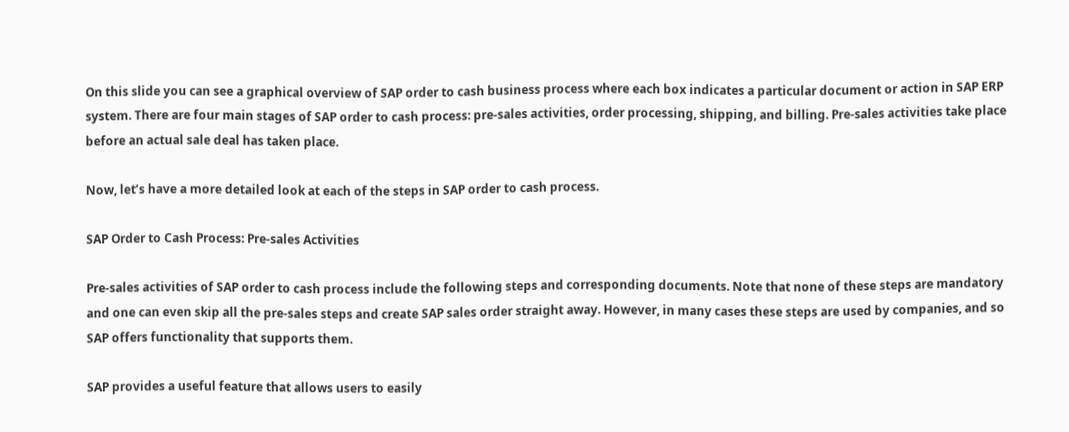On this slide you can see a graphical overview of SAP order to cash business process where each box indicates a particular document or action in SAP ERP system. There are four main stages of SAP order to cash process: pre-sales activities, order processing, shipping, and billing. Pre-sales activities take place before an actual sale deal has taken place.

Now, let’s have a more detailed look at each of the steps in SAP order to cash process.

SAP Order to Cash Process: Pre-sales Activities

Pre-sales activities of SAP order to cash process include the following steps and corresponding documents. Note that none of these steps are mandatory and one can even skip all the pre-sales steps and create SAP sales order straight away. However, in many cases these steps are used by companies, and so SAP offers functionality that supports them.

SAP provides a useful feature that allows users to easily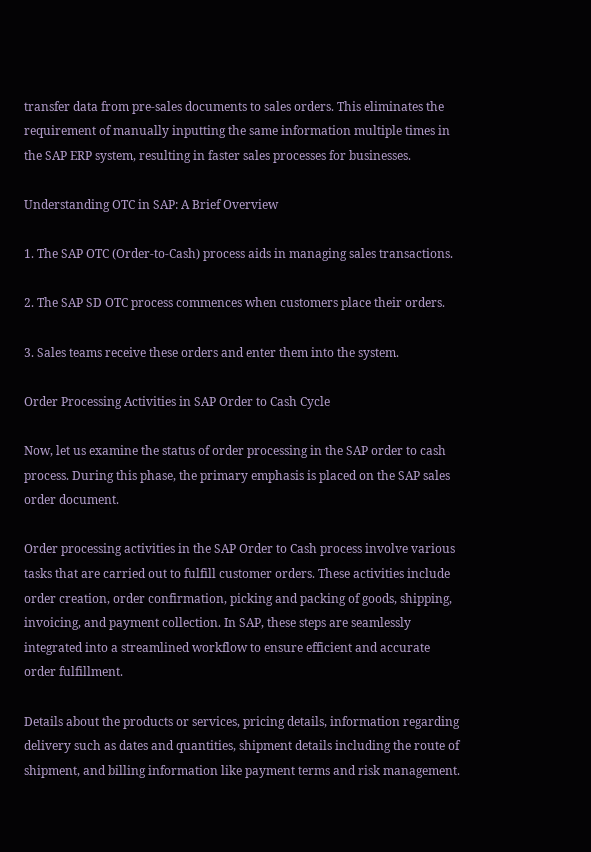transfer data from pre-sales documents to sales orders. This eliminates the requirement of manually inputting the same information multiple times in the SAP ERP system, resulting in faster sales processes for businesses.

Understanding OTC in SAP: A Brief Overview

1. The SAP OTC (Order-to-Cash) process aids in managing sales transactions.

2. The SAP SD OTC process commences when customers place their orders.

3. Sales teams receive these orders and enter them into the system.

Order Processing Activities in SAP Order to Cash Cycle

Now, let us examine the status of order processing in the SAP order to cash process. During this phase, the primary emphasis is placed on the SAP sales order document.

Order processing activities in the SAP Order to Cash process involve various tasks that are carried out to fulfill customer orders. These activities include order creation, order confirmation, picking and packing of goods, shipping, invoicing, and payment collection. In SAP, these steps are seamlessly integrated into a streamlined workflow to ensure efficient and accurate order fulfillment.

Details about the products or services, pricing details, information regarding delivery such as dates and quantities, shipment details including the route of shipment, and billing information like payment terms and risk management.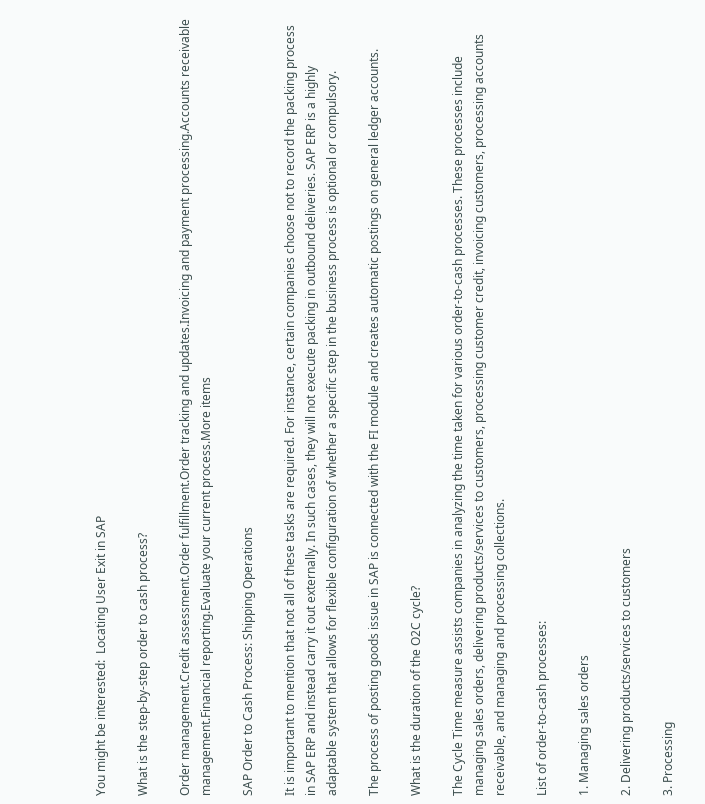You might be interested:  Locating User Exit in SAP

What is the step-by-step order to cash process?

Order management.Credit assessment.Order fulfillment.Order tracking and updates.Invoicing and payment processing.Accounts receivable management.Financial reporting.Evaluate your current process.More items

SAP Order to Cash Process: Shipping Operations

It is important to mention that not all of these tasks are required. For instance, certain companies choose not to record the packing process in SAP ERP and instead carry it out externally. In such cases, they will not execute packing in outbound deliveries. SAP ERP is a highly adaptable system that allows for flexible configuration of whether a specific step in the business process is optional or compulsory.

The process of posting goods issue in SAP is connected with the FI module and creates automatic postings on general ledger accounts.

What is the duration of the O2C cycle?

The Cycle Time measure assists companies in analyzing the time taken for various order-to-cash processes. These processes include managing sales orders, delivering products/services to customers, processing customer credit, invoicing customers, processing accounts receivable, and managing and processing collections.

List of order-to-cash processes:

1. Managing sales orders

2. Delivering products/services to customers

3. Processing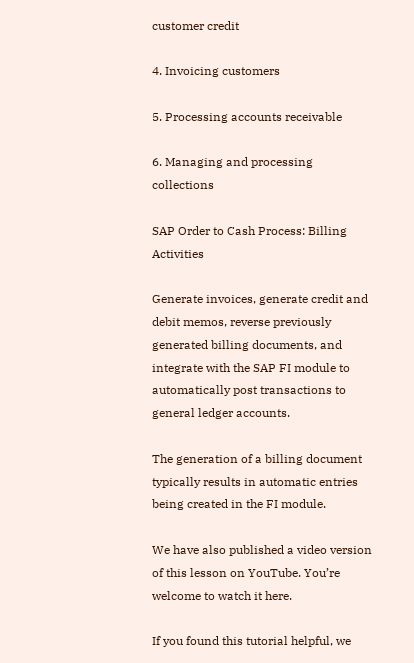customer credit

4. Invoicing customers

5. Processing accounts receivable

6. Managing and processing collections

SAP Order to Cash Process: Billing Activities

Generate invoices, generate credit and debit memos, reverse previously generated billing documents, and integrate with the SAP FI module to automatically post transactions to general ledger accounts.

The generation of a billing document typically results in automatic entries being created in the FI module.

We have also published a video version of this lesson on YouTube. You’re welcome to watch it here.

If you found this tutorial helpful, we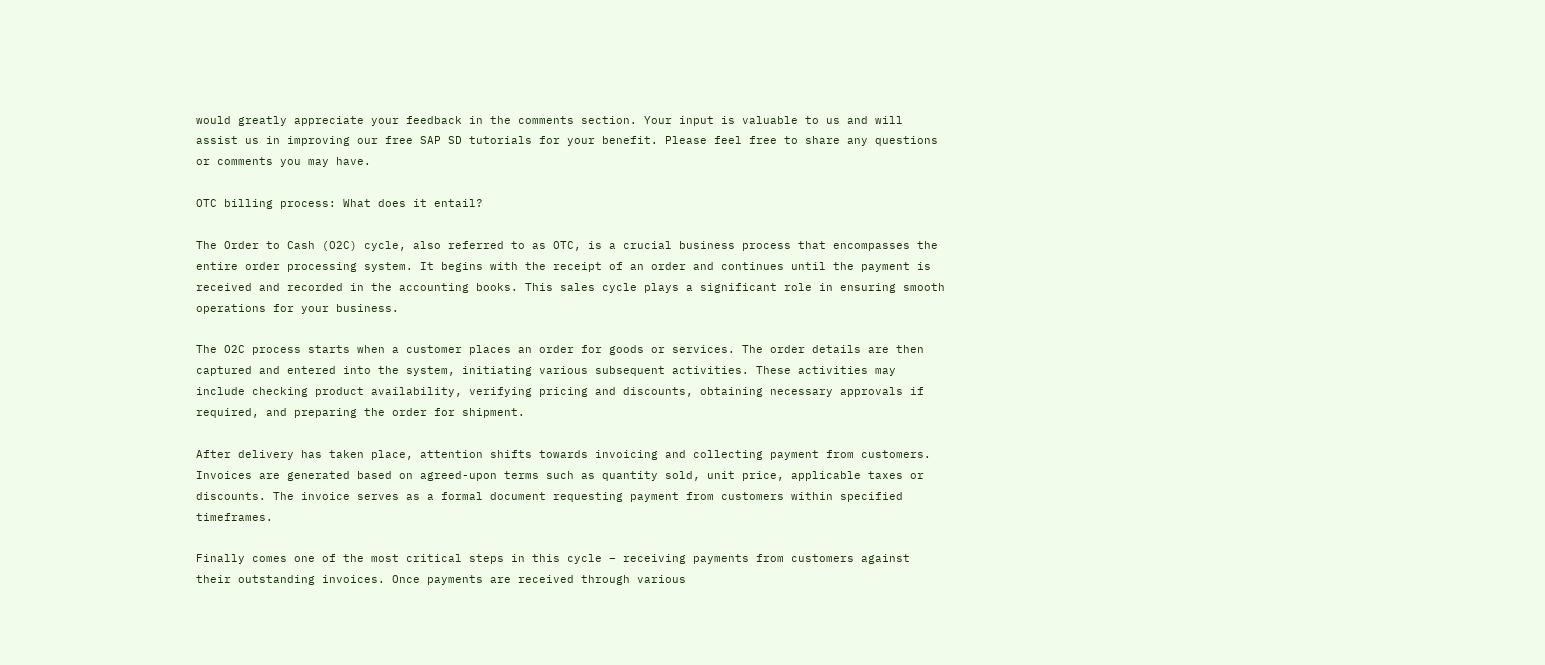would greatly appreciate your feedback in the comments section. Your input is valuable to us and will assist us in improving our free SAP SD tutorials for your benefit. Please feel free to share any questions or comments you may have.

OTC billing process: What does it entail?

The Order to Cash (O2C) cycle, also referred to as OTC, is a crucial business process that encompasses the entire order processing system. It begins with the receipt of an order and continues until the payment is received and recorded in the accounting books. This sales cycle plays a significant role in ensuring smooth operations for your business.

The O2C process starts when a customer places an order for goods or services. The order details are then captured and entered into the system, initiating various subsequent activities. These activities may include checking product availability, verifying pricing and discounts, obtaining necessary approvals if required, and preparing the order for shipment.

After delivery has taken place, attention shifts towards invoicing and collecting payment from customers. Invoices are generated based on agreed-upon terms such as quantity sold, unit price, applicable taxes or discounts. The invoice serves as a formal document requesting payment from customers within specified timeframes.

Finally comes one of the most critical steps in this cycle – receiving payments from customers against their outstanding invoices. Once payments are received through various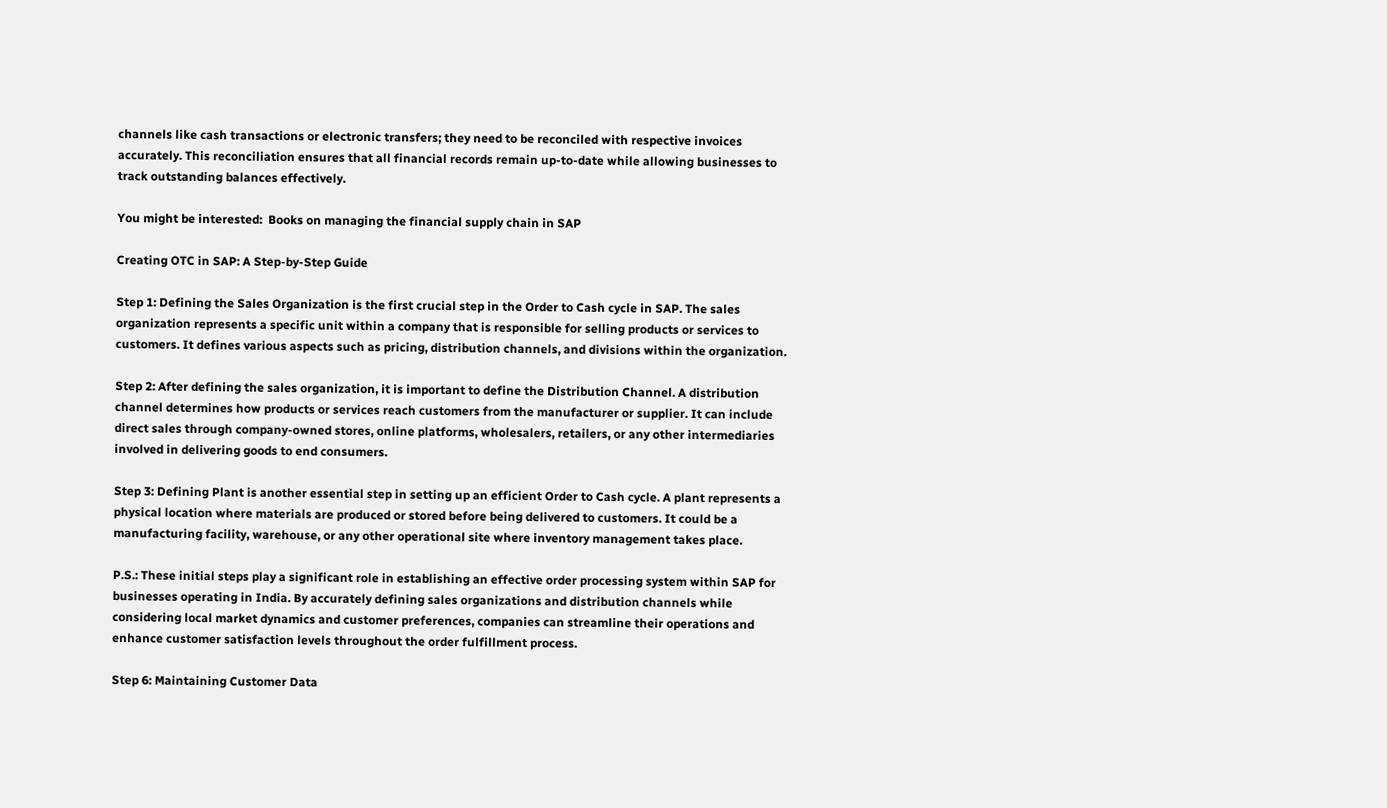channels like cash transactions or electronic transfers; they need to be reconciled with respective invoices accurately. This reconciliation ensures that all financial records remain up-to-date while allowing businesses to track outstanding balances effectively.

You might be interested:  Books on managing the financial supply chain in SAP

Creating OTC in SAP: A Step-by-Step Guide

Step 1: Defining the Sales Organization is the first crucial step in the Order to Cash cycle in SAP. The sales organization represents a specific unit within a company that is responsible for selling products or services to customers. It defines various aspects such as pricing, distribution channels, and divisions within the organization.

Step 2: After defining the sales organization, it is important to define the Distribution Channel. A distribution channel determines how products or services reach customers from the manufacturer or supplier. It can include direct sales through company-owned stores, online platforms, wholesalers, retailers, or any other intermediaries involved in delivering goods to end consumers.

Step 3: Defining Plant is another essential step in setting up an efficient Order to Cash cycle. A plant represents a physical location where materials are produced or stored before being delivered to customers. It could be a manufacturing facility, warehouse, or any other operational site where inventory management takes place.

P.S.: These initial steps play a significant role in establishing an effective order processing system within SAP for businesses operating in India. By accurately defining sales organizations and distribution channels while considering local market dynamics and customer preferences, companies can streamline their operations and enhance customer satisfaction levels throughout the order fulfillment process.

Step 6: Maintaining Customer Data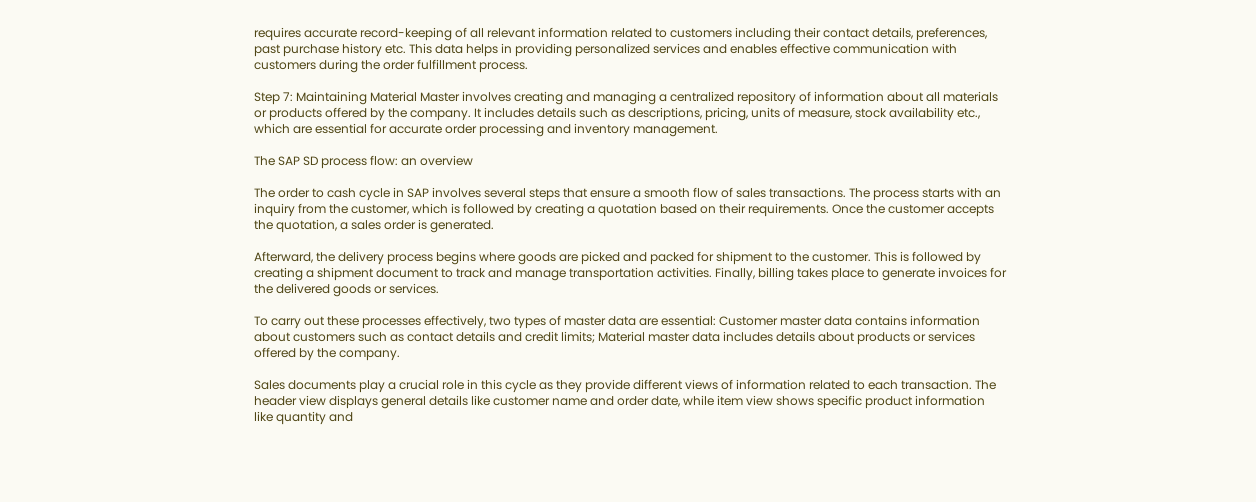requires accurate record-keeping of all relevant information related to customers including their contact details, preferences, past purchase history etc. This data helps in providing personalized services and enables effective communication with customers during the order fulfillment process.

Step 7: Maintaining Material Master involves creating and managing a centralized repository of information about all materials or products offered by the company. It includes details such as descriptions, pricing, units of measure, stock availability etc., which are essential for accurate order processing and inventory management.

The SAP SD process flow: an overview

The order to cash cycle in SAP involves several steps that ensure a smooth flow of sales transactions. The process starts with an inquiry from the customer, which is followed by creating a quotation based on their requirements. Once the customer accepts the quotation, a sales order is generated.

Afterward, the delivery process begins where goods are picked and packed for shipment to the customer. This is followed by creating a shipment document to track and manage transportation activities. Finally, billing takes place to generate invoices for the delivered goods or services.

To carry out these processes effectively, two types of master data are essential: Customer master data contains information about customers such as contact details and credit limits; Material master data includes details about products or services offered by the company.

Sales documents play a crucial role in this cycle as they provide different views of information related to each transaction. The header view displays general details like customer name and order date, while item view shows specific product information like quantity and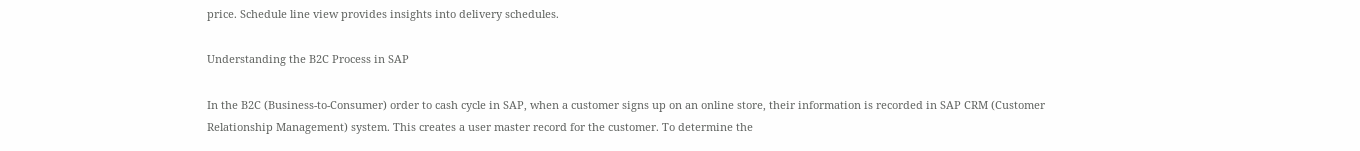price. Schedule line view provides insights into delivery schedules.

Understanding the B2C Process in SAP

In the B2C (Business-to-Consumer) order to cash cycle in SAP, when a customer signs up on an online store, their information is recorded in SAP CRM (Customer Relationship Management) system. This creates a user master record for the customer. To determine the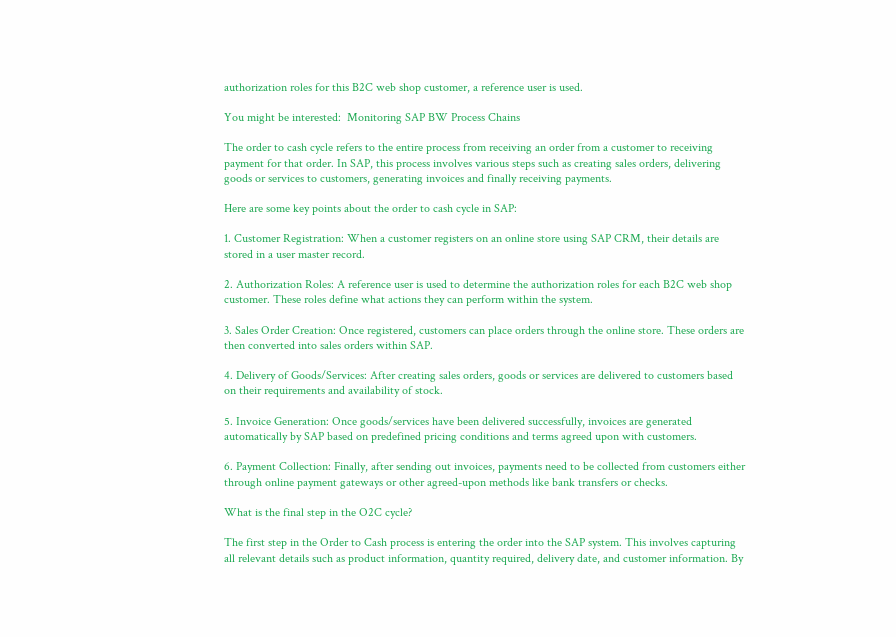authorization roles for this B2C web shop customer, a reference user is used.

You might be interested:  Monitoring SAP BW Process Chains

The order to cash cycle refers to the entire process from receiving an order from a customer to receiving payment for that order. In SAP, this process involves various steps such as creating sales orders, delivering goods or services to customers, generating invoices and finally receiving payments.

Here are some key points about the order to cash cycle in SAP:

1. Customer Registration: When a customer registers on an online store using SAP CRM, their details are stored in a user master record.

2. Authorization Roles: A reference user is used to determine the authorization roles for each B2C web shop customer. These roles define what actions they can perform within the system.

3. Sales Order Creation: Once registered, customers can place orders through the online store. These orders are then converted into sales orders within SAP.

4. Delivery of Goods/Services: After creating sales orders, goods or services are delivered to customers based on their requirements and availability of stock.

5. Invoice Generation: Once goods/services have been delivered successfully, invoices are generated automatically by SAP based on predefined pricing conditions and terms agreed upon with customers.

6. Payment Collection: Finally, after sending out invoices, payments need to be collected from customers either through online payment gateways or other agreed-upon methods like bank transfers or checks.

What is the final step in the O2C cycle?

The first step in the Order to Cash process is entering the order into the SAP system. This involves capturing all relevant details such as product information, quantity required, delivery date, and customer information. By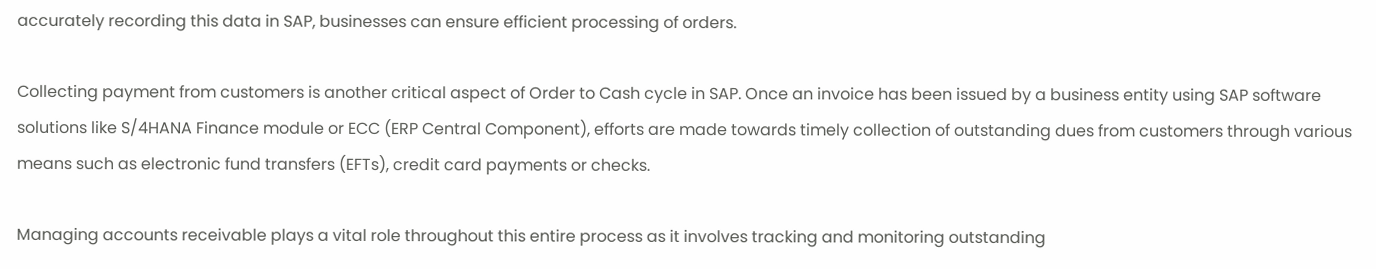accurately recording this data in SAP, businesses can ensure efficient processing of orders.

Collecting payment from customers is another critical aspect of Order to Cash cycle in SAP. Once an invoice has been issued by a business entity using SAP software solutions like S/4HANA Finance module or ECC (ERP Central Component), efforts are made towards timely collection of outstanding dues from customers through various means such as electronic fund transfers (EFTs), credit card payments or checks.

Managing accounts receivable plays a vital role throughout this entire process as it involves tracking and monitoring outstanding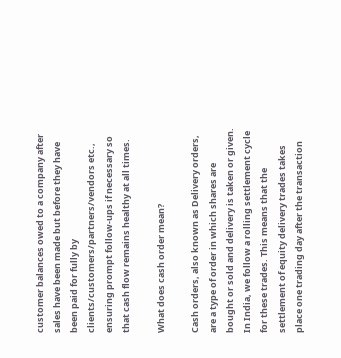customer balances owed to a company after sales have been made but before they have been paid for fully by clients/customers/partners/vendors etc., ensuring prompt follow-ups if necessary so that cash flow remains healthy at all times.

What does cash order mean?

Cash orders, also known as Delivery orders, are a type of order in which shares are bought or sold and delivery is taken or given. In India, we follow a rolling settlement cycle for these trades. This means that the settlement of equity delivery trades takes place one trading day after the transaction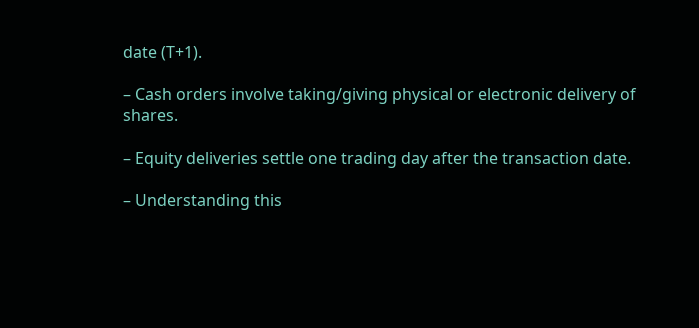date (T+1).

– Cash orders involve taking/giving physical or electronic delivery of shares.

– Equity deliveries settle one trading day after the transaction date.

– Understanding this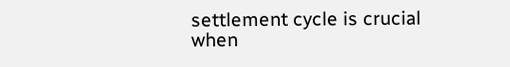settlement cycle is crucial when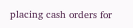placing cash orders for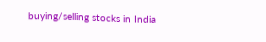buying/selling stocks in India